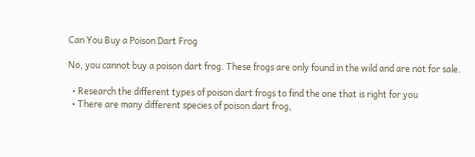Can You Buy a Poison Dart Frog

No, you cannot buy a poison dart frog. These frogs are only found in the wild and are not for sale.

  • Research the different types of poison dart frogs to find the one that is right for you
  • There are many different species of poison dart frog,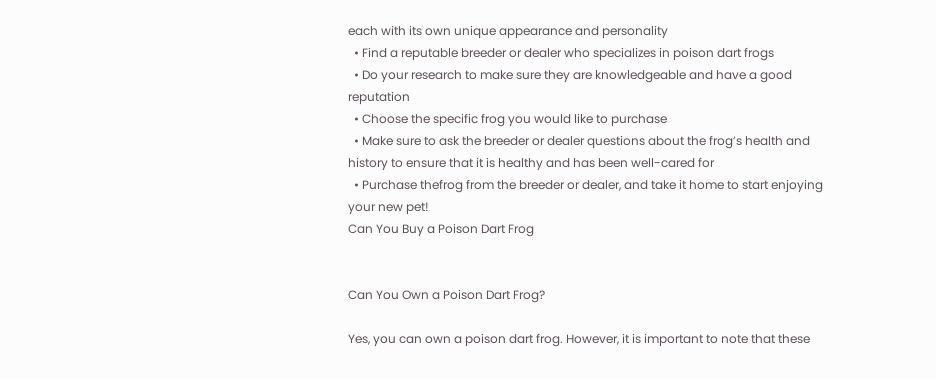each with its own unique appearance and personality
  • Find a reputable breeder or dealer who specializes in poison dart frogs
  • Do your research to make sure they are knowledgeable and have a good reputation
  • Choose the specific frog you would like to purchase
  • Make sure to ask the breeder or dealer questions about the frog’s health and history to ensure that it is healthy and has been well-cared for
  • Purchase thefrog from the breeder or dealer, and take it home to start enjoying your new pet!
Can You Buy a Poison Dart Frog


Can You Own a Poison Dart Frog?

Yes, you can own a poison dart frog. However, it is important to note that these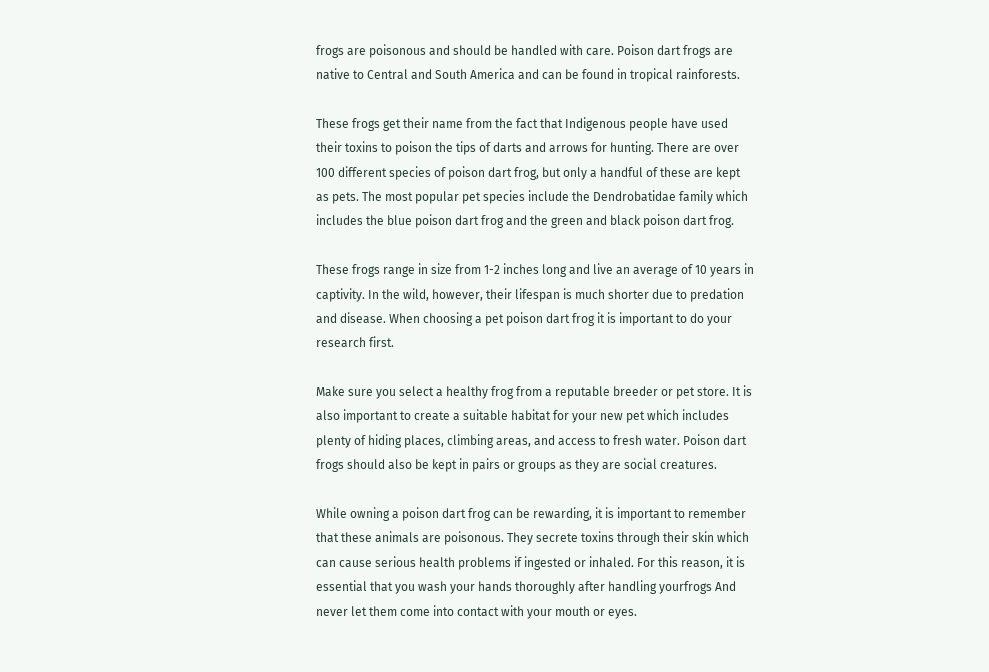frogs are poisonous and should be handled with care. Poison dart frogs are native to Central and South America and can be found in tropical rainforests.

These frogs get their name from the fact that Indigenous people have used their toxins to poison the tips of darts and arrows for hunting. There are over 100 different species of poison dart frog, but only a handful of these are kept as pets. The most popular pet species include the Dendrobatidae family which includes the blue poison dart frog and the green and black poison dart frog.

These frogs range in size from 1-2 inches long and live an average of 10 years in captivity. In the wild, however, their lifespan is much shorter due to predation and disease. When choosing a pet poison dart frog it is important to do your research first.

Make sure you select a healthy frog from a reputable breeder or pet store. It is also important to create a suitable habitat for your new pet which includes plenty of hiding places, climbing areas, and access to fresh water. Poison dart frogs should also be kept in pairs or groups as they are social creatures.

While owning a poison dart frog can be rewarding, it is important to remember that these animals are poisonous. They secrete toxins through their skin which can cause serious health problems if ingested or inhaled. For this reason, it is essential that you wash your hands thoroughly after handling yourfrogs And never let them come into contact with your mouth or eyes.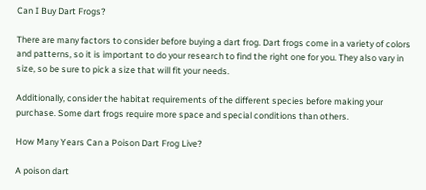Can I Buy Dart Frogs?

There are many factors to consider before buying a dart frog. Dart frogs come in a variety of colors and patterns, so it is important to do your research to find the right one for you. They also vary in size, so be sure to pick a size that will fit your needs.

Additionally, consider the habitat requirements of the different species before making your purchase. Some dart frogs require more space and special conditions than others.

How Many Years Can a Poison Dart Frog Live?

A poison dart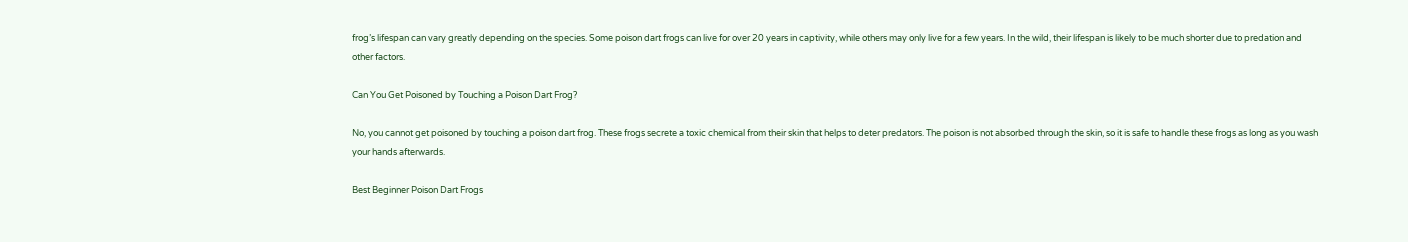frog’s lifespan can vary greatly depending on the species. Some poison dart frogs can live for over 20 years in captivity, while others may only live for a few years. In the wild, their lifespan is likely to be much shorter due to predation and other factors.

Can You Get Poisoned by Touching a Poison Dart Frog?

No, you cannot get poisoned by touching a poison dart frog. These frogs secrete a toxic chemical from their skin that helps to deter predators. The poison is not absorbed through the skin, so it is safe to handle these frogs as long as you wash your hands afterwards.

Best Beginner Poison Dart Frogs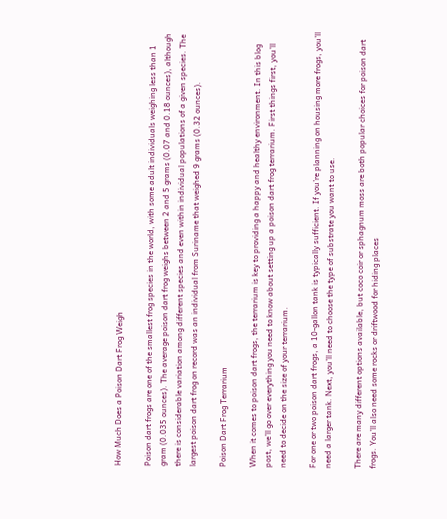How Much Does a Poison Dart Frog Weigh

Poison dart frogs are one of the smallest frog species in the world, with some adult individuals weighing less than 1 gram (0.035 ounces). The average poison dart frog weighs between 2 and 5 grams (0.07 and 0.18 ounces), although there is considerable variation among different species and even within individual populations of a given species. The largest poison dart frog on record was an individual from Suriname that weighed 9 grams (0.32 ounces).

Poison Dart Frog Terrarium

When it comes to poison dart frogs, the terrarium is key to providing a happy and healthy environment. In this blog post, we’ll go over everything you need to know about setting up a poison dart frog terrarium. First things first, you’ll need to decide on the size of your terrarium.

For one or two poison dart frogs, a 10-gallon tank is typically sufficient. If you’re planning on housing more frogs, you’ll need a larger tank. Next, you’ll need to choose the type of substrate you want to use.

There are many different options available, but coco coir or sphagnum moss are both popular choices for poison dart frogs. You’ll also need some rocks or driftwood for hiding places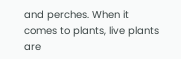and perches. When it comes to plants, live plants are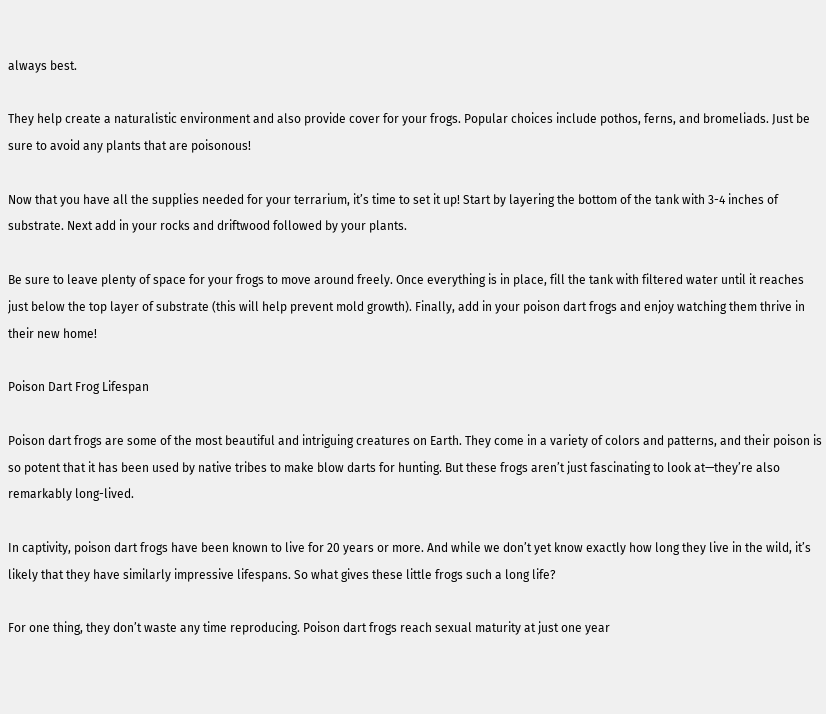always best.

They help create a naturalistic environment and also provide cover for your frogs. Popular choices include pothos, ferns, and bromeliads. Just be sure to avoid any plants that are poisonous!

Now that you have all the supplies needed for your terrarium, it’s time to set it up! Start by layering the bottom of the tank with 3-4 inches of substrate. Next add in your rocks and driftwood followed by your plants.

Be sure to leave plenty of space for your frogs to move around freely. Once everything is in place, fill the tank with filtered water until it reaches just below the top layer of substrate (this will help prevent mold growth). Finally, add in your poison dart frogs and enjoy watching them thrive in their new home!

Poison Dart Frog Lifespan

Poison dart frogs are some of the most beautiful and intriguing creatures on Earth. They come in a variety of colors and patterns, and their poison is so potent that it has been used by native tribes to make blow darts for hunting. But these frogs aren’t just fascinating to look at—they’re also remarkably long-lived.

In captivity, poison dart frogs have been known to live for 20 years or more. And while we don’t yet know exactly how long they live in the wild, it’s likely that they have similarly impressive lifespans. So what gives these little frogs such a long life?

For one thing, they don’t waste any time reproducing. Poison dart frogs reach sexual maturity at just one year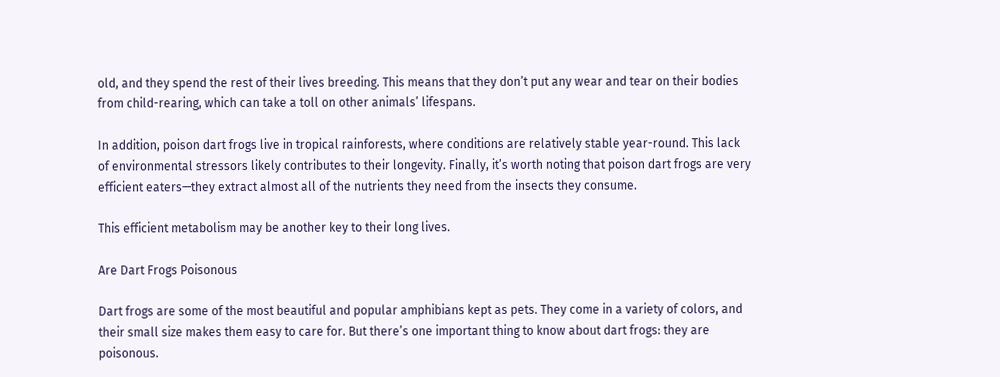old, and they spend the rest of their lives breeding. This means that they don’t put any wear and tear on their bodies from child-rearing, which can take a toll on other animals’ lifespans.

In addition, poison dart frogs live in tropical rainforests, where conditions are relatively stable year-round. This lack of environmental stressors likely contributes to their longevity. Finally, it’s worth noting that poison dart frogs are very efficient eaters—they extract almost all of the nutrients they need from the insects they consume.

This efficient metabolism may be another key to their long lives.

Are Dart Frogs Poisonous

Dart frogs are some of the most beautiful and popular amphibians kept as pets. They come in a variety of colors, and their small size makes them easy to care for. But there’s one important thing to know about dart frogs: they are poisonous.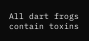All dart frogs contain toxins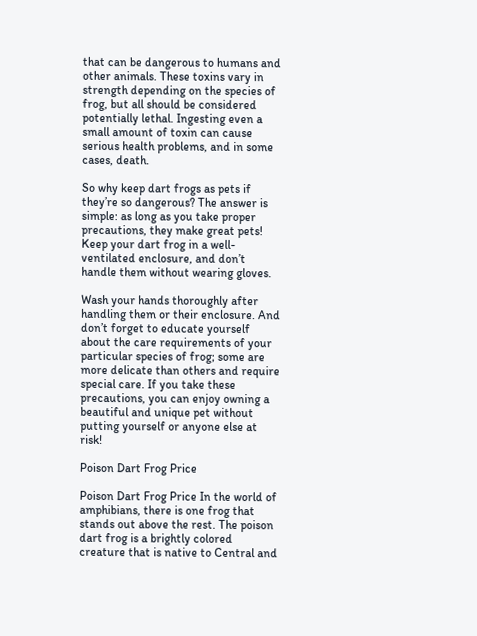that can be dangerous to humans and other animals. These toxins vary in strength depending on the species of frog, but all should be considered potentially lethal. Ingesting even a small amount of toxin can cause serious health problems, and in some cases, death.

So why keep dart frogs as pets if they’re so dangerous? The answer is simple: as long as you take proper precautions, they make great pets! Keep your dart frog in a well-ventilated enclosure, and don’t handle them without wearing gloves.

Wash your hands thoroughly after handling them or their enclosure. And don’t forget to educate yourself about the care requirements of your particular species of frog; some are more delicate than others and require special care. If you take these precautions, you can enjoy owning a beautiful and unique pet without putting yourself or anyone else at risk!

Poison Dart Frog Price

Poison Dart Frog Price In the world of amphibians, there is one frog that stands out above the rest. The poison dart frog is a brightly colored creature that is native to Central and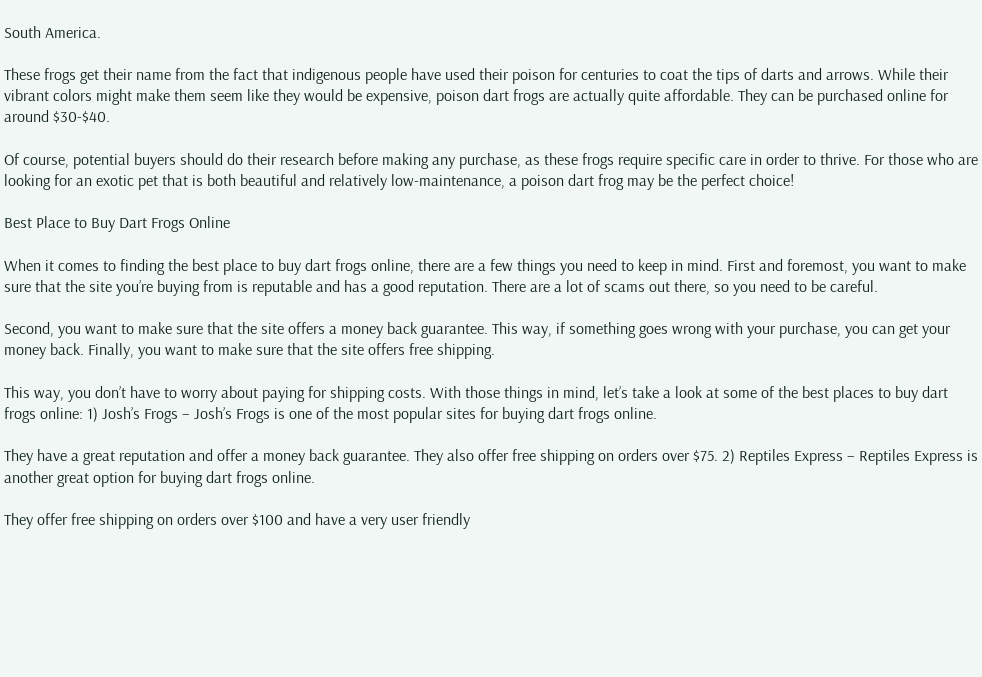South America.

These frogs get their name from the fact that indigenous people have used their poison for centuries to coat the tips of darts and arrows. While their vibrant colors might make them seem like they would be expensive, poison dart frogs are actually quite affordable. They can be purchased online for around $30-$40.

Of course, potential buyers should do their research before making any purchase, as these frogs require specific care in order to thrive. For those who are looking for an exotic pet that is both beautiful and relatively low-maintenance, a poison dart frog may be the perfect choice!

Best Place to Buy Dart Frogs Online

When it comes to finding the best place to buy dart frogs online, there are a few things you need to keep in mind. First and foremost, you want to make sure that the site you’re buying from is reputable and has a good reputation. There are a lot of scams out there, so you need to be careful.

Second, you want to make sure that the site offers a money back guarantee. This way, if something goes wrong with your purchase, you can get your money back. Finally, you want to make sure that the site offers free shipping.

This way, you don’t have to worry about paying for shipping costs. With those things in mind, let’s take a look at some of the best places to buy dart frogs online: 1) Josh’s Frogs – Josh’s Frogs is one of the most popular sites for buying dart frogs online.

They have a great reputation and offer a money back guarantee. They also offer free shipping on orders over $75. 2) Reptiles Express – Reptiles Express is another great option for buying dart frogs online.

They offer free shipping on orders over $100 and have a very user friendly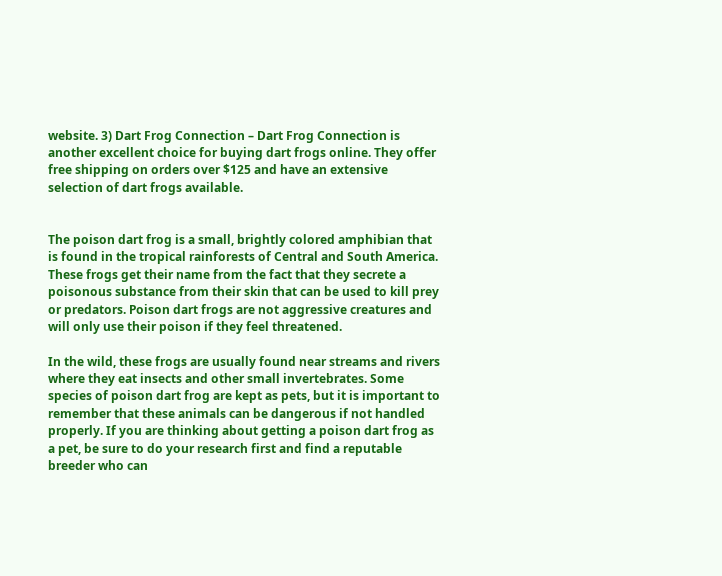website. 3) Dart Frog Connection – Dart Frog Connection is another excellent choice for buying dart frogs online. They offer free shipping on orders over $125 and have an extensive selection of dart frogs available.


The poison dart frog is a small, brightly colored amphibian that is found in the tropical rainforests of Central and South America. These frogs get their name from the fact that they secrete a poisonous substance from their skin that can be used to kill prey or predators. Poison dart frogs are not aggressive creatures and will only use their poison if they feel threatened.

In the wild, these frogs are usually found near streams and rivers where they eat insects and other small invertebrates. Some species of poison dart frog are kept as pets, but it is important to remember that these animals can be dangerous if not handled properly. If you are thinking about getting a poison dart frog as a pet, be sure to do your research first and find a reputable breeder who can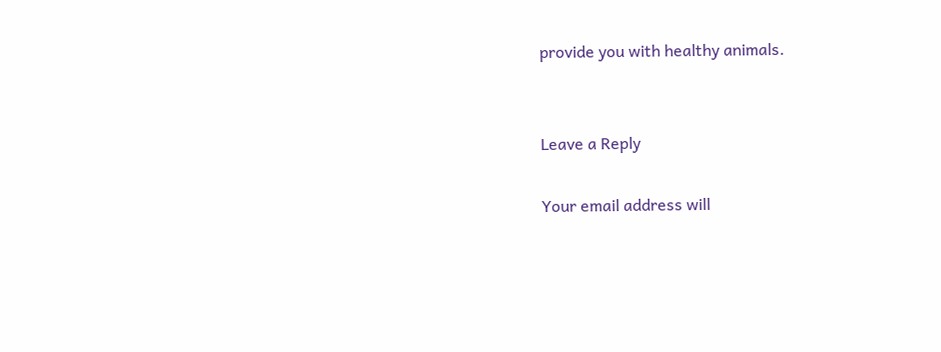provide you with healthy animals.


Leave a Reply

Your email address will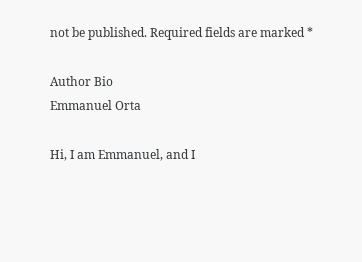not be published. Required fields are marked *

Author Bio
Emmanuel Orta

Hi, I am Emmanuel, and I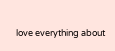love everything about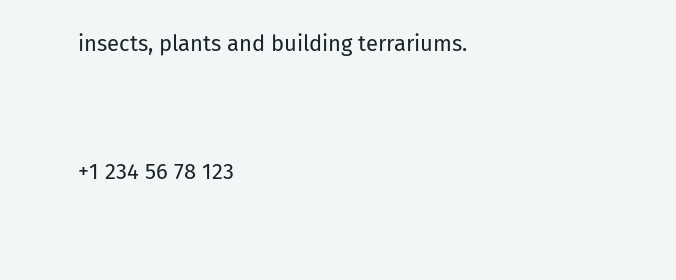insects, plants and building terrariums.


+1 234 56 78 123